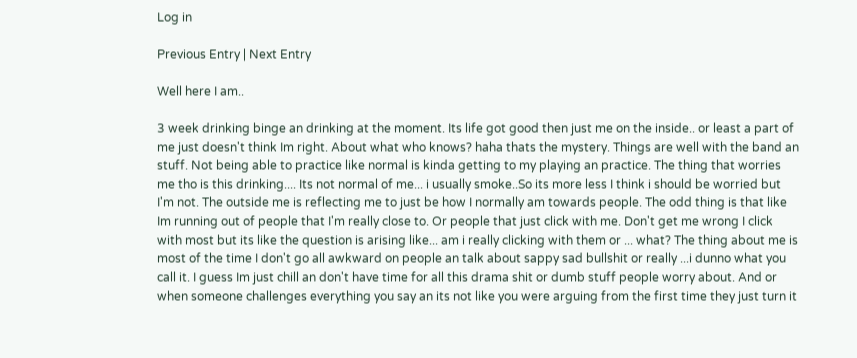Log in

Previous Entry | Next Entry

Well here I am..

3 week drinking binge an drinking at the moment. Its life got good then just me on the inside.. or least a part of me just doesn't think Im right. About what who knows? haha thats the mystery. Things are well with the band an stuff. Not being able to practice like normal is kinda getting to my playing an practice. The thing that worries me tho is this drinking.... Its not normal of me... i usually smoke..So its more less I think i should be worried but I'm not. The outside me is reflecting me to just be how I normally am towards people. The odd thing is that like Im running out of people that I'm really close to. Or people that just click with me. Don't get me wrong I click with most but its like the question is arising like... am i really clicking with them or ... what? The thing about me is most of the time I don't go all awkward on people an talk about sappy sad bullshit or really ...i dunno what you call it. I guess Im just chill an don't have time for all this drama shit or dumb stuff people worry about. And or when someone challenges everything you say an its not like you were arguing from the first time they just turn it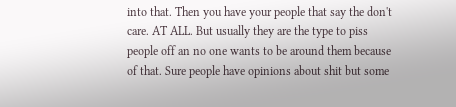into that. Then you have your people that say the don't care. AT ALL. But usually they are the type to piss people off an no one wants to be around them because of that. Sure people have opinions about shit but some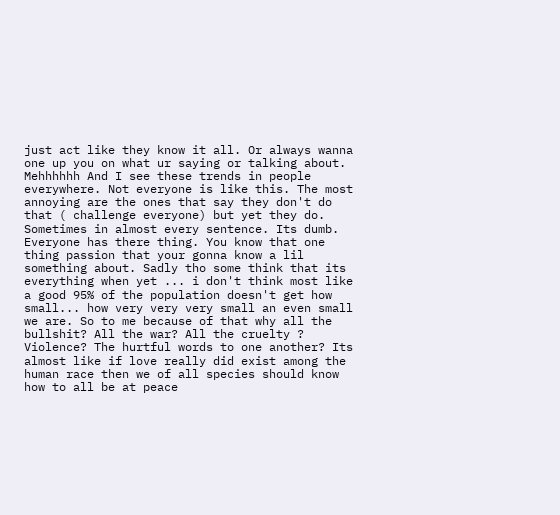just act like they know it all. Or always wanna one up you on what ur saying or talking about. Mehhhhhh And I see these trends in people everywhere. Not everyone is like this. The most annoying are the ones that say they don't do that ( challenge everyone) but yet they do. Sometimes in almost every sentence. Its dumb. Everyone has there thing. You know that one thing passion that your gonna know a lil something about. Sadly tho some think that its everything when yet ... i don't think most like a good 95% of the population doesn't get how small... how very very very small an even small we are. So to me because of that why all the bullshit? All the war? All the cruelty ? Violence? The hurtful words to one another? Its almost like if love really did exist among the human race then we of all species should know how to all be at peace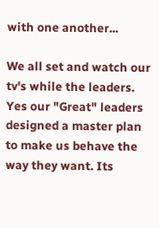with one another...

We all set and watch our tv's while the leaders. Yes our "Great" leaders designed a master plan to make us behave the way they want. Its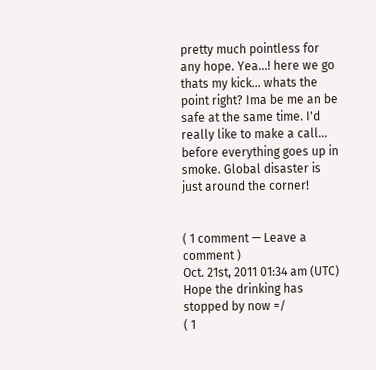pretty much pointless for any hope. Yea...! here we go thats my kick... whats the point right? Ima be me an be safe at the same time. I'd really like to make a call... before everything goes up in smoke. Global disaster is just around the corner!


( 1 comment — Leave a comment )
Oct. 21st, 2011 01:34 am (UTC)
Hope the drinking has stopped by now =/
( 1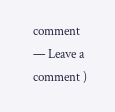comment — Leave a comment )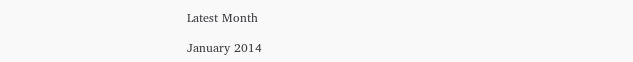Latest Month

January 2014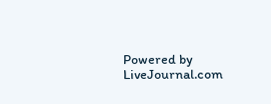Powered by LiveJournal.com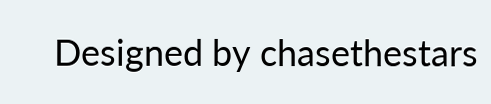Designed by chasethestars